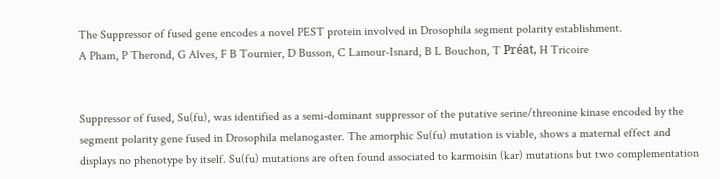The Suppressor of fused gene encodes a novel PEST protein involved in Drosophila segment polarity establishment.
A Pham, P Therond, G Alves, F B Tournier, D Busson, C Lamour-Isnard, B L Bouchon, T Préat, H Tricoire


Suppressor of fused, Su(fu), was identified as a semi-dominant suppressor of the putative serine/threonine kinase encoded by the segment polarity gene fused in Drosophila melanogaster. The amorphic Su(fu) mutation is viable, shows a maternal effect and displays no phenotype by itself. Su(fu) mutations are often found associated to karmoisin (kar) mutations but two complementation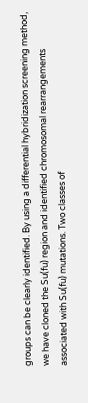groups can be clearly identified. By using a differential hybridization screening method, we have cloned the Su(fu) region and identified chromosomal rearrangements associated with Su(fu) mutations. Two classes of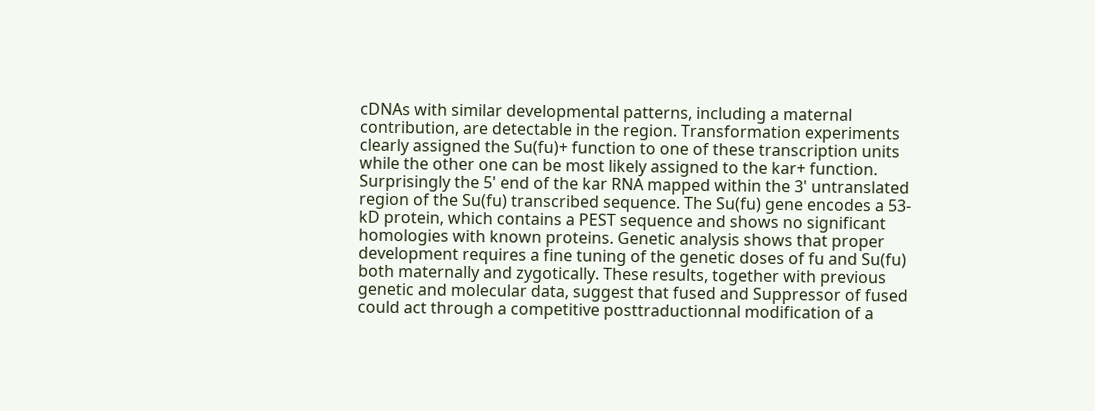cDNAs with similar developmental patterns, including a maternal contribution, are detectable in the region. Transformation experiments clearly assigned the Su(fu)+ function to one of these transcription units while the other one can be most likely assigned to the kar+ function. Surprisingly the 5' end of the kar RNA mapped within the 3' untranslated region of the Su(fu) transcribed sequence. The Su(fu) gene encodes a 53-kD protein, which contains a PEST sequence and shows no significant homologies with known proteins. Genetic analysis shows that proper development requires a fine tuning of the genetic doses of fu and Su(fu) both maternally and zygotically. These results, together with previous genetic and molecular data, suggest that fused and Suppressor of fused could act through a competitive posttraductionnal modification of a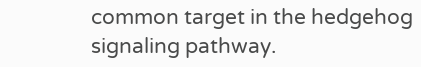common target in the hedgehog signaling pathway.